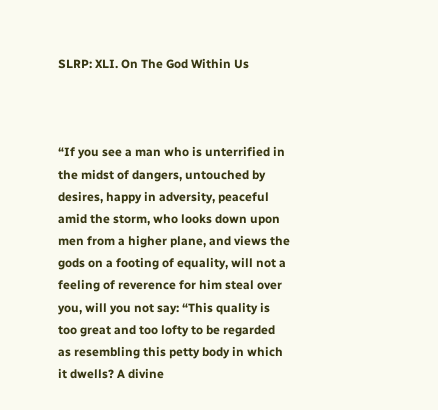SLRP: XLI. On The God Within Us



“If you see a man who is unterrified in the midst of dangers, untouched by desires, happy in adversity, peaceful amid the storm, who looks down upon men from a higher plane, and views the gods on a footing of equality, will not a feeling of reverence for him steal over you, will you not say: “This quality is too great and too lofty to be regarded as resembling this petty body in which it dwells? A divine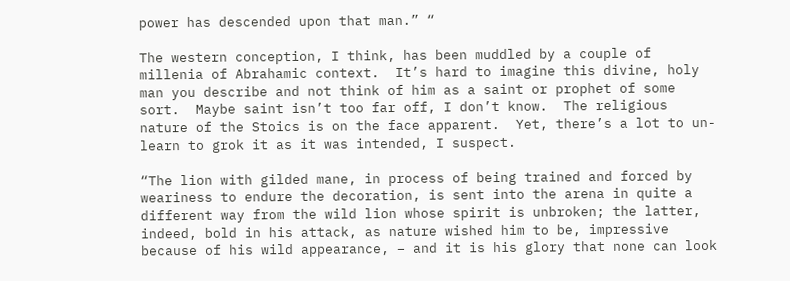power has descended upon that man.” “

The western conception, I think, has been muddled by a couple of millenia of Abrahamic context.  It’s hard to imagine this divine, holy man you describe and not think of him as a saint or prophet of some sort.  Maybe saint isn’t too far off, I don’t know.  The religious nature of the Stoics is on the face apparent.  Yet, there’s a lot to un-learn to grok it as it was intended, I suspect.

“The lion with gilded mane, in process of being trained and forced by weariness to endure the decoration, is sent into the arena in quite a different way from the wild lion whose spirit is unbroken; the latter, indeed, bold in his attack, as nature wished him to be, impressive because of his wild appearance, – and it is his glory that none can look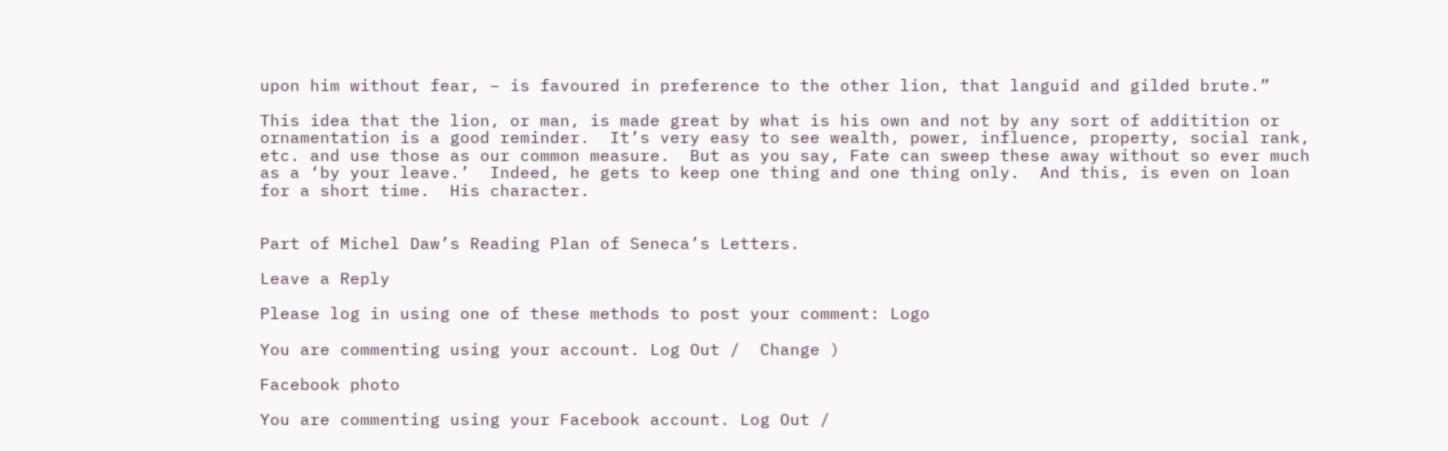upon him without fear, – is favoured in preference to the other lion, that languid and gilded brute.”

This idea that the lion, or man, is made great by what is his own and not by any sort of additition or ornamentation is a good reminder.  It’s very easy to see wealth, power, influence, property, social rank, etc. and use those as our common measure.  But as you say, Fate can sweep these away without so ever much as a ‘by your leave.’  Indeed, he gets to keep one thing and one thing only.  And this, is even on loan for a short time.  His character.


Part of Michel Daw’s Reading Plan of Seneca’s Letters.

Leave a Reply

Please log in using one of these methods to post your comment: Logo

You are commenting using your account. Log Out /  Change )

Facebook photo

You are commenting using your Facebook account. Log Out /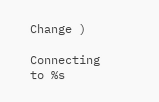Change )

Connecting to %s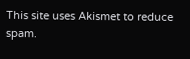This site uses Akismet to reduce spam.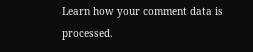Learn how your comment data is processed.